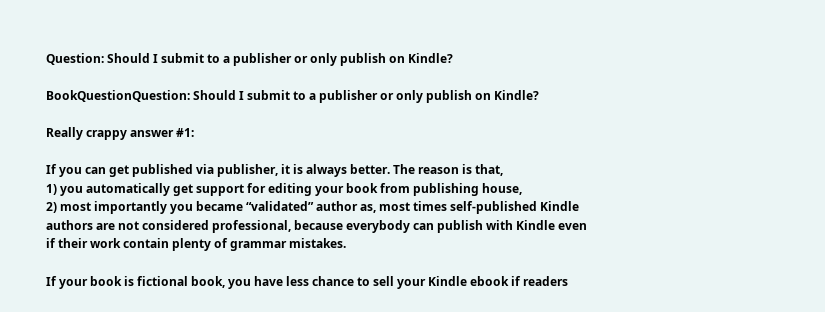Question: Should I submit to a publisher or only publish on Kindle?

BookQuestionQuestion: Should I submit to a publisher or only publish on Kindle?

Really crappy answer #1:

If you can get published via publisher, it is always better. The reason is that,
1) you automatically get support for editing your book from publishing house,
2) most importantly you became “validated” author as, most times self-published Kindle authors are not considered professional, because everybody can publish with Kindle even if their work contain plenty of grammar mistakes.

If your book is fictional book, you have less chance to sell your Kindle ebook if readers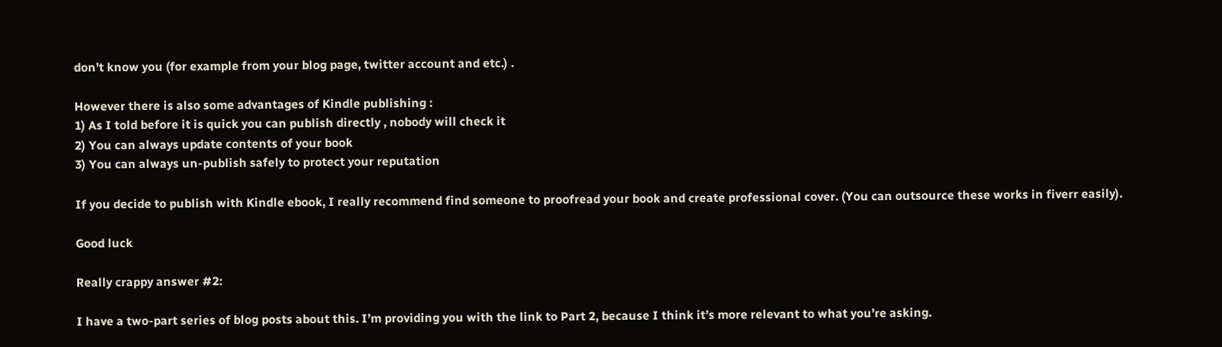don’t know you (for example from your blog page, twitter account and etc.) .

However there is also some advantages of Kindle publishing :
1) As I told before it is quick you can publish directly , nobody will check it
2) You can always update contents of your book
3) You can always un-publish safely to protect your reputation

If you decide to publish with Kindle ebook, I really recommend find someone to proofread your book and create professional cover. (You can outsource these works in fiverr easily).

Good luck

Really crappy answer #2:

I have a two-part series of blog posts about this. I’m providing you with the link to Part 2, because I think it’s more relevant to what you’re asking.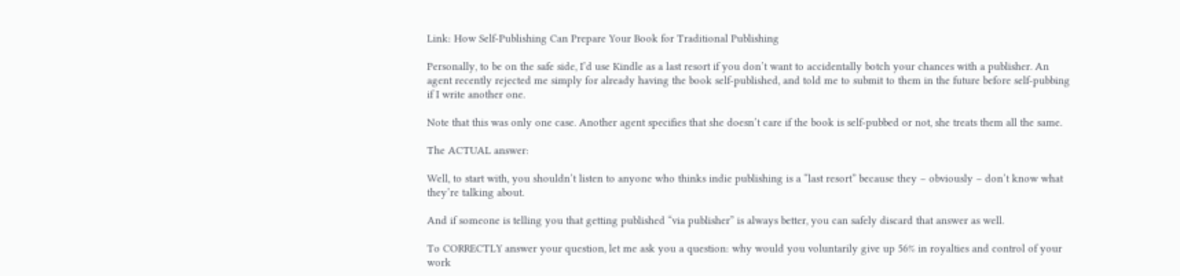Link: How Self-Publishing Can Prepare Your Book for Traditional Publishing

Personally, to be on the safe side, I’d use Kindle as a last resort if you don’t want to accidentally botch your chances with a publisher. An agent recently rejected me simply for already having the book self-published, and told me to submit to them in the future before self-pubbing if I write another one.

Note that this was only one case. Another agent specifies that she doesn’t care if the book is self-pubbed or not, she treats them all the same.

The ACTUAL answer:

Well, to start with, you shouldn’t listen to anyone who thinks indie publishing is a “last resort” because they – obviously – don’t know what they’re talking about.

And if someone is telling you that getting published “via publisher” is always better, you can safely discard that answer as well.

To CORRECTLY answer your question, let me ask you a question: why would you voluntarily give up 56% in royalties and control of your work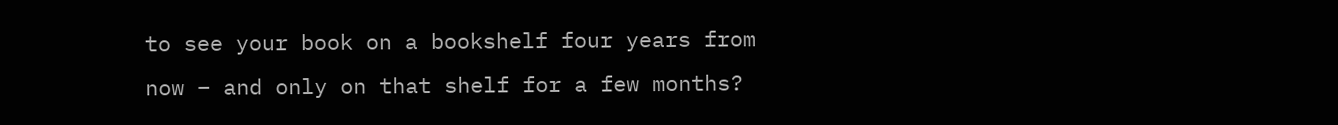to see your book on a bookshelf four years from now – and only on that shelf for a few months?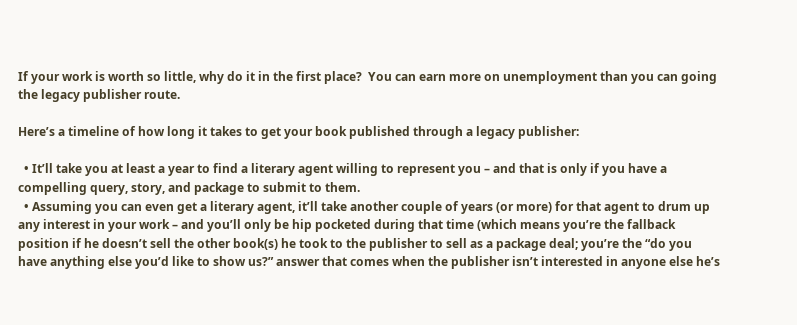If your work is worth so little, why do it in the first place?  You can earn more on unemployment than you can going the legacy publisher route.

Here’s a timeline of how long it takes to get your book published through a legacy publisher:

  • It’ll take you at least a year to find a literary agent willing to represent you – and that is only if you have a compelling query, story, and package to submit to them.
  • Assuming you can even get a literary agent, it’ll take another couple of years (or more) for that agent to drum up any interest in your work – and you’ll only be hip pocketed during that time (which means you’re the fallback position if he doesn’t sell the other book(s) he took to the publisher to sell as a package deal; you’re the “do you have anything else you’d like to show us?” answer that comes when the publisher isn’t interested in anyone else he’s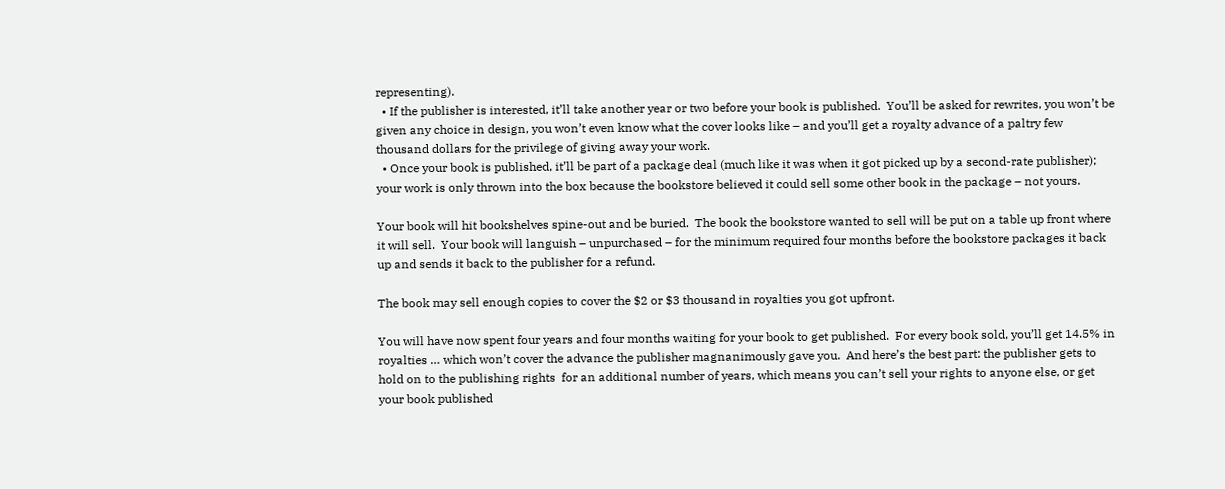representing).
  • If the publisher is interested, it’ll take another year or two before your book is published.  You’ll be asked for rewrites, you won’t be given any choice in design, you won’t even know what the cover looks like – and you’ll get a royalty advance of a paltry few thousand dollars for the privilege of giving away your work.
  • Once your book is published, it’ll be part of a package deal (much like it was when it got picked up by a second-rate publisher); your work is only thrown into the box because the bookstore believed it could sell some other book in the package – not yours.

Your book will hit bookshelves spine-out and be buried.  The book the bookstore wanted to sell will be put on a table up front where it will sell.  Your book will languish – unpurchased – for the minimum required four months before the bookstore packages it back up and sends it back to the publisher for a refund.

The book may sell enough copies to cover the $2 or $3 thousand in royalties you got upfront.

You will have now spent four years and four months waiting for your book to get published.  For every book sold, you’ll get 14.5% in royalties … which won’t cover the advance the publisher magnanimously gave you.  And here’s the best part: the publisher gets to hold on to the publishing rights  for an additional number of years, which means you can’t sell your rights to anyone else, or get your book published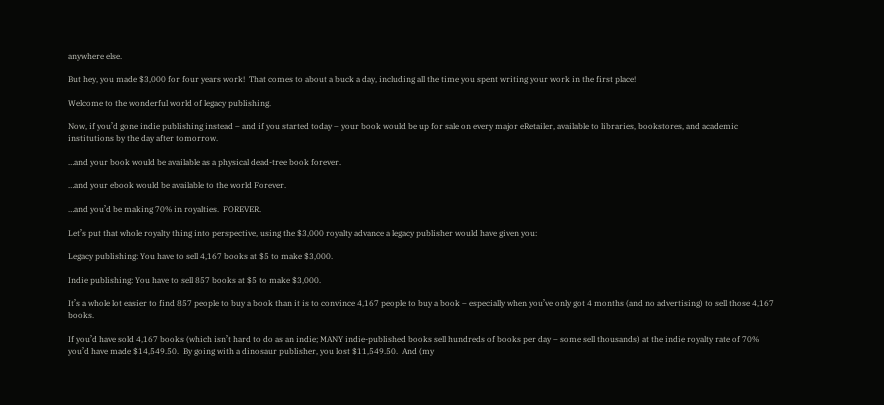anywhere else.

But hey, you made $3,000 for four years work!  That comes to about a buck a day, including all the time you spent writing your work in the first place!

Welcome to the wonderful world of legacy publishing.

Now, if you’d gone indie publishing instead – and if you started today – your book would be up for sale on every major eRetailer, available to libraries, bookstores, and academic institutions by the day after tomorrow.

…and your book would be available as a physical dead-tree book forever.

…and your ebook would be available to the world Forever.

…and you’d be making 70% in royalties.  FOREVER.

Let’s put that whole royalty thing into perspective, using the $3,000 royalty advance a legacy publisher would have given you:

Legacy publishing: You have to sell 4,167 books at $5 to make $3,000.

Indie publishing: You have to sell 857 books at $5 to make $3,000.

It’s a whole lot easier to find 857 people to buy a book than it is to convince 4,167 people to buy a book – especially when you’ve only got 4 months (and no advertising) to sell those 4,167 books.

If you’d have sold 4,167 books (which isn’t hard to do as an indie; MANY indie-published books sell hundreds of books per day – some sell thousands) at the indie royalty rate of 70% you’d have made $14,549.50.  By going with a dinosaur publisher, you lost $11,549.50.  And (my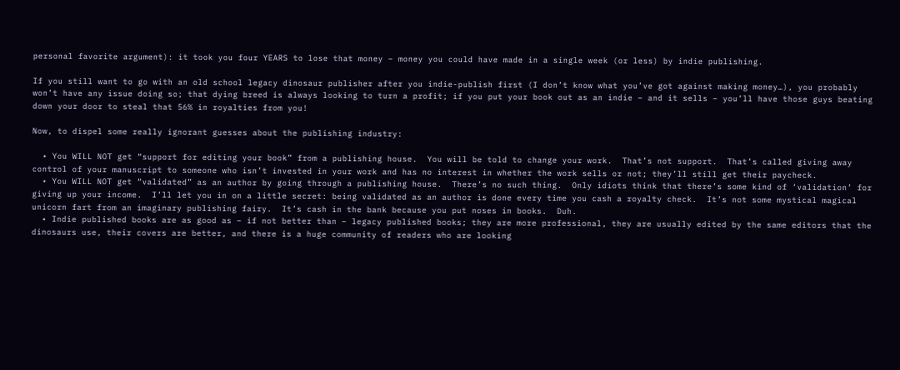personal favorite argument): it took you four YEARS to lose that money – money you could have made in a single week (or less) by indie publishing.

If you still want to go with an old school legacy dinosaur publisher after you indie-publish first (I don’t know what you’ve got against making money…), you probably won’t have any issue doing so; that dying breed is always looking to turn a profit; if you put your book out as an indie – and it sells – you’ll have those guys beating down your door to steal that 56% in royalties from you!

Now, to dispel some really ignorant guesses about the publishing industry:

  • You WILL NOT get “support for editing your book” from a publishing house.  You will be told to change your work.  That’s not support.  That’s called giving away control of your manuscript to someone who isn’t invested in your work and has no interest in whether the work sells or not; they’ll still get their paycheck.
  • You WILL NOT get “validated” as an author by going through a publishing house.  There’s no such thing.  Only idiots think that there’s some kind of ‘validation’ for giving up your income.  I’ll let you in on a little secret: being validated as an author is done every time you cash a royalty check.  It’s not some mystical magical unicorn fart from an imaginary publishing fairy.  It’s cash in the bank because you put noses in books.  Duh.
  • Indie published books are as good as – if not better than – legacy published books; they are more professional, they are usually edited by the same editors that the dinosaurs use, their covers are better, and there is a huge community of readers who are looking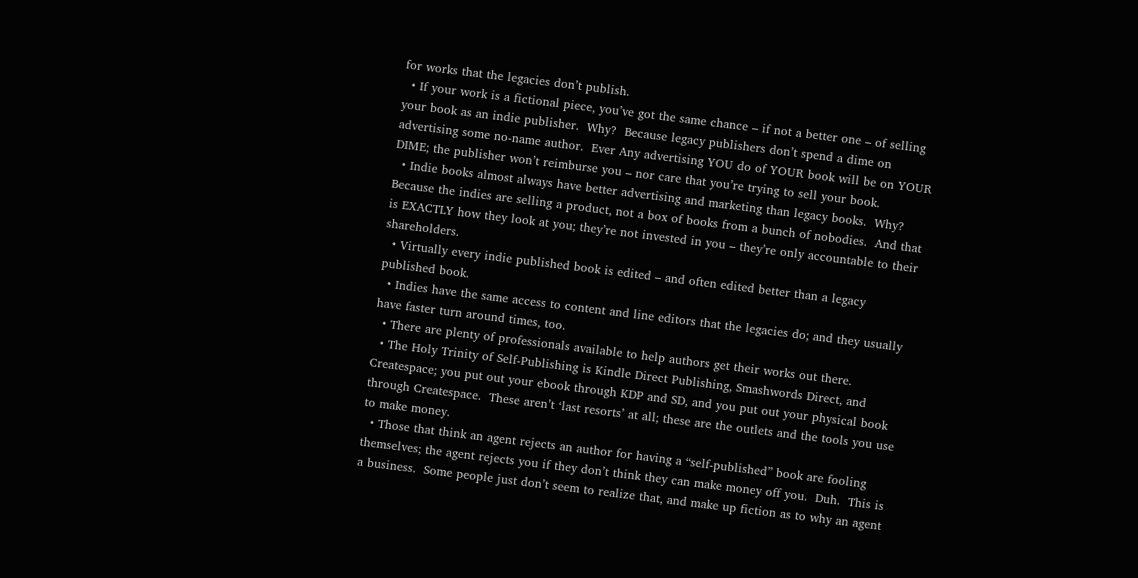for works that the legacies don’t publish.
  • If your work is a fictional piece, you’ve got the same chance – if not a better one – of selling your book as an indie publisher.  Why?  Because legacy publishers don’t spend a dime on advertising some no-name author.  Ever Any advertising YOU do of YOUR book will be on YOUR DIME; the publisher won’t reimburse you – nor care that you’re trying to sell your book.
  • Indie books almost always have better advertising and marketing than legacy books.  Why?  Because the indies are selling a product, not a box of books from a bunch of nobodies.  And that is EXACTLY how they look at you; they’re not invested in you – they’re only accountable to their shareholders.
  • Virtually every indie published book is edited – and often edited better than a legacy published book.
  • Indies have the same access to content and line editors that the legacies do; and they usually have faster turn around times, too.
  • There are plenty of professionals available to help authors get their works out there.
  • The Holy Trinity of Self-Publishing is Kindle Direct Publishing, Smashwords Direct, and Createspace; you put out your ebook through KDP and SD, and you put out your physical book through Createspace.  These aren’t ‘last resorts’ at all; these are the outlets and the tools you use to make money.
  • Those that think an agent rejects an author for having a “self-published” book are fooling themselves; the agent rejects you if they don’t think they can make money off you.  Duh.  This is a business.  Some people just don’t seem to realize that, and make up fiction as to why an agent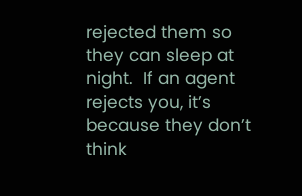rejected them so they can sleep at night.  If an agent rejects you, it’s because they don’t think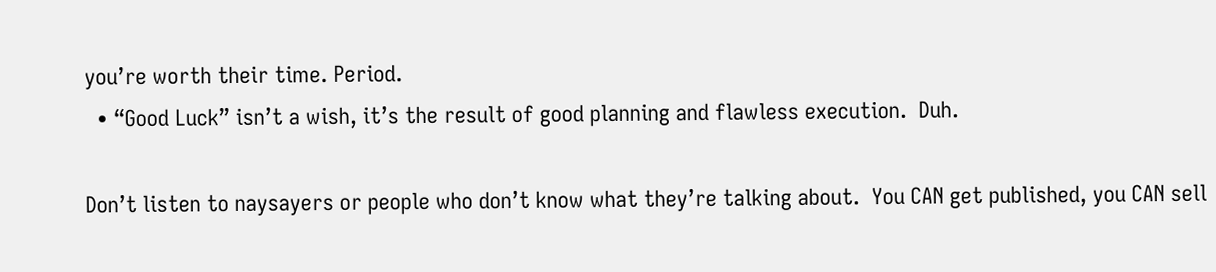you’re worth their time. Period.
  • “Good Luck” isn’t a wish, it’s the result of good planning and flawless execution.  Duh.

Don’t listen to naysayers or people who don’t know what they’re talking about.  You CAN get published, you CAN sell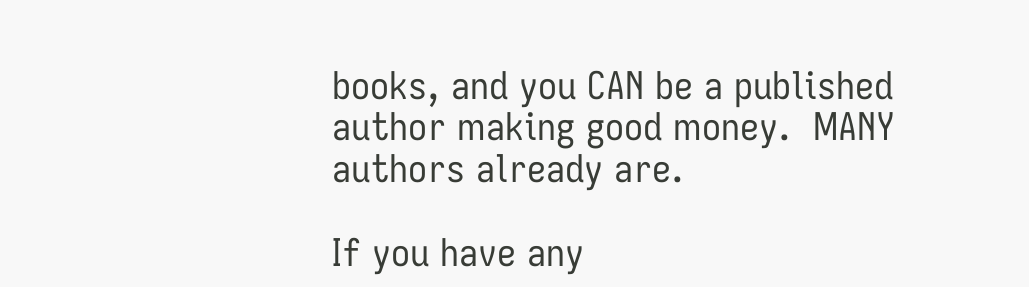books, and you CAN be a published author making good money.  MANY authors already are.

If you have any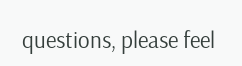questions, please feel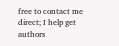free to contact me direct; I help get authors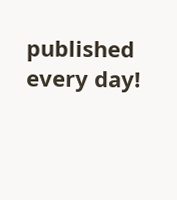published every day!